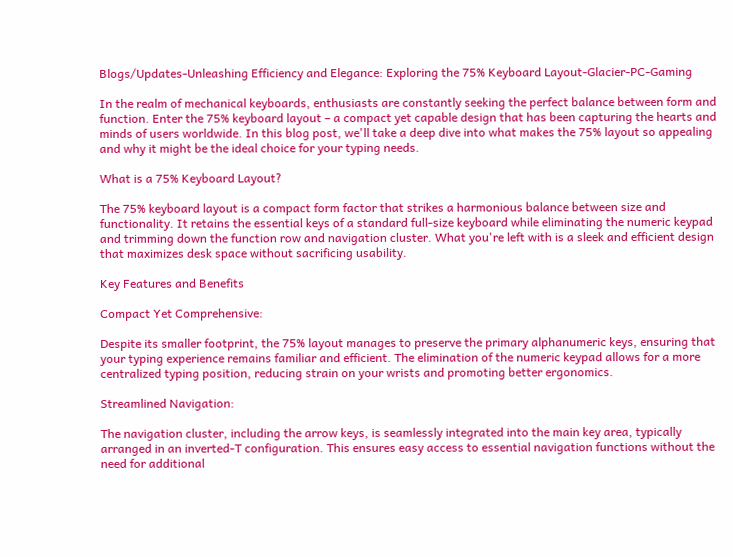Blogs/Updates-Unleashing Efficiency and Elegance: Exploring the 75% Keyboard Layout-Glacier-PC-Gaming

In the realm of mechanical keyboards, enthusiasts are constantly seeking the perfect balance between form and function. Enter the 75% keyboard layout – a compact yet capable design that has been capturing the hearts and minds of users worldwide. In this blog post, we'll take a deep dive into what makes the 75% layout so appealing and why it might be the ideal choice for your typing needs.

What is a 75% Keyboard Layout?

The 75% keyboard layout is a compact form factor that strikes a harmonious balance between size and functionality. It retains the essential keys of a standard full-size keyboard while eliminating the numeric keypad and trimming down the function row and navigation cluster. What you're left with is a sleek and efficient design that maximizes desk space without sacrificing usability.

Key Features and Benefits

Compact Yet Comprehensive:

Despite its smaller footprint, the 75% layout manages to preserve the primary alphanumeric keys, ensuring that your typing experience remains familiar and efficient. The elimination of the numeric keypad allows for a more centralized typing position, reducing strain on your wrists and promoting better ergonomics.

Streamlined Navigation:

The navigation cluster, including the arrow keys, is seamlessly integrated into the main key area, typically arranged in an inverted-T configuration. This ensures easy access to essential navigation functions without the need for additional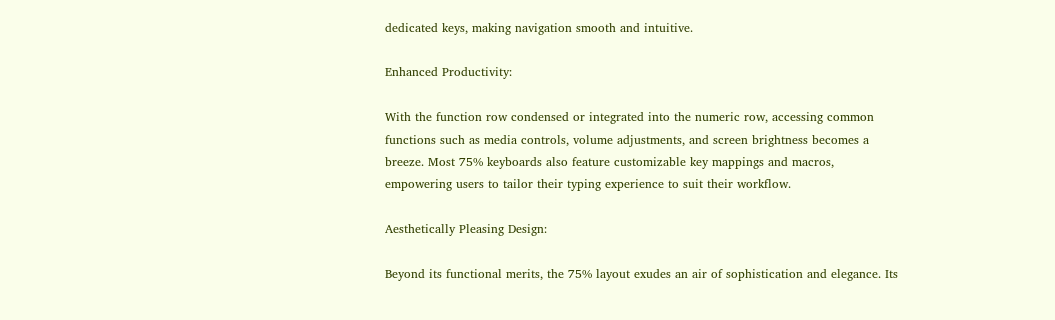dedicated keys, making navigation smooth and intuitive.

Enhanced Productivity:

With the function row condensed or integrated into the numeric row, accessing common functions such as media controls, volume adjustments, and screen brightness becomes a breeze. Most 75% keyboards also feature customizable key mappings and macros, empowering users to tailor their typing experience to suit their workflow.

Aesthetically Pleasing Design:

Beyond its functional merits, the 75% layout exudes an air of sophistication and elegance. Its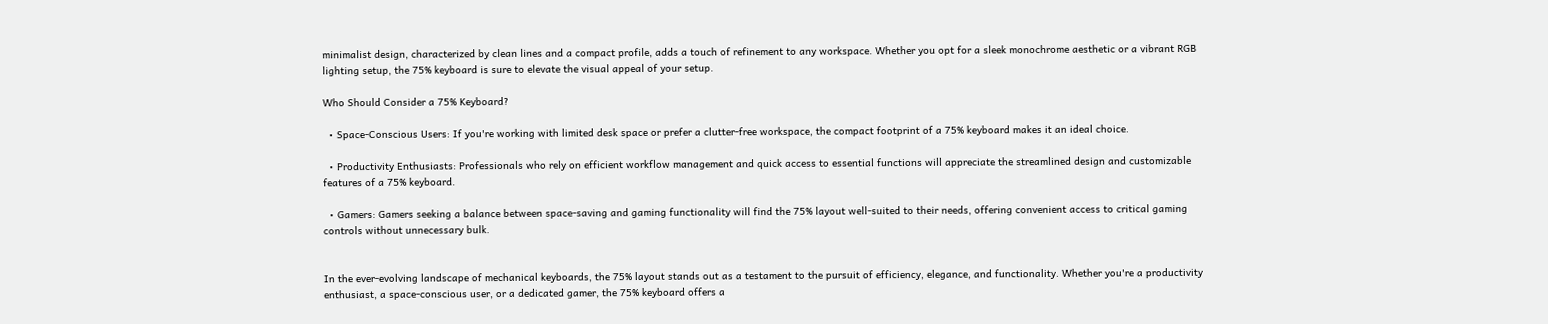minimalist design, characterized by clean lines and a compact profile, adds a touch of refinement to any workspace. Whether you opt for a sleek monochrome aesthetic or a vibrant RGB lighting setup, the 75% keyboard is sure to elevate the visual appeal of your setup.

Who Should Consider a 75% Keyboard?

  • Space-Conscious Users: If you're working with limited desk space or prefer a clutter-free workspace, the compact footprint of a 75% keyboard makes it an ideal choice.

  • Productivity Enthusiasts: Professionals who rely on efficient workflow management and quick access to essential functions will appreciate the streamlined design and customizable features of a 75% keyboard.

  • Gamers: Gamers seeking a balance between space-saving and gaming functionality will find the 75% layout well-suited to their needs, offering convenient access to critical gaming controls without unnecessary bulk.


In the ever-evolving landscape of mechanical keyboards, the 75% layout stands out as a testament to the pursuit of efficiency, elegance, and functionality. Whether you're a productivity enthusiast, a space-conscious user, or a dedicated gamer, the 75% keyboard offers a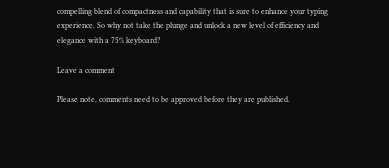compelling blend of compactness and capability that is sure to enhance your typing experience. So why not take the plunge and unlock a new level of efficiency and elegance with a 75% keyboard?

Leave a comment

Please note, comments need to be approved before they are published.